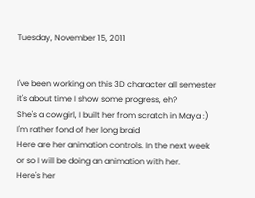Tuesday, November 15, 2011


I've been working on this 3D character all semester it's about time I show some progress, eh?
She's a cowgirl, I built her from scratch in Maya :) I'm rather fond of her long braid
Here are her animation controls. In the next week or so I will be doing an animation with her.
Here's her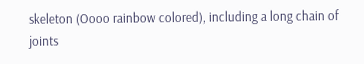skeleton (Oooo rainbow colored), including a long chain of joints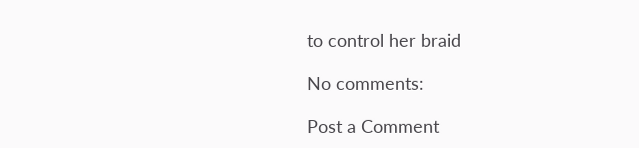to control her braid

No comments:

Post a Comment